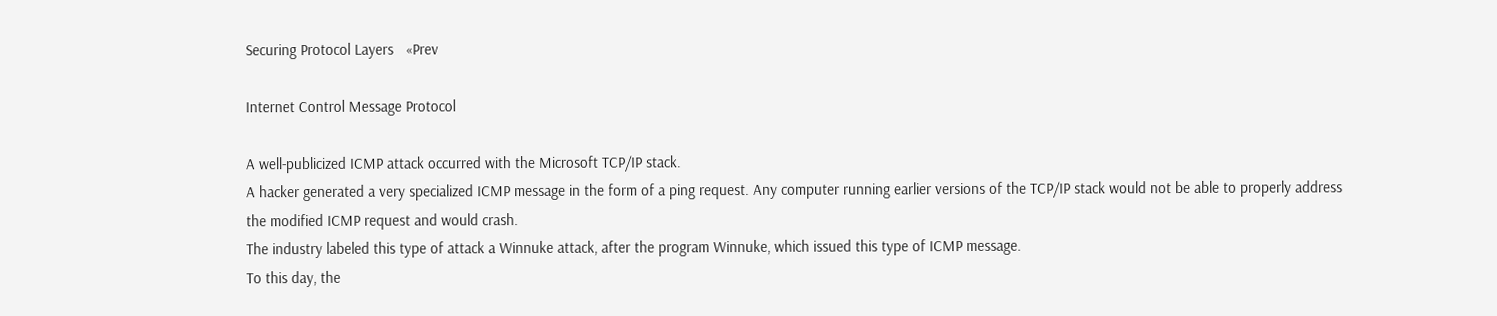Securing Protocol Layers   «Prev

Internet Control Message Protocol

A well-publicized ICMP attack occurred with the Microsoft TCP/IP stack.
A hacker generated a very specialized ICMP message in the form of a ping request. Any computer running earlier versions of the TCP/IP stack would not be able to properly address the modified ICMP request and would crash.
The industry labeled this type of attack a Winnuke attack, after the program Winnuke, which issued this type of ICMP message.
To this day, the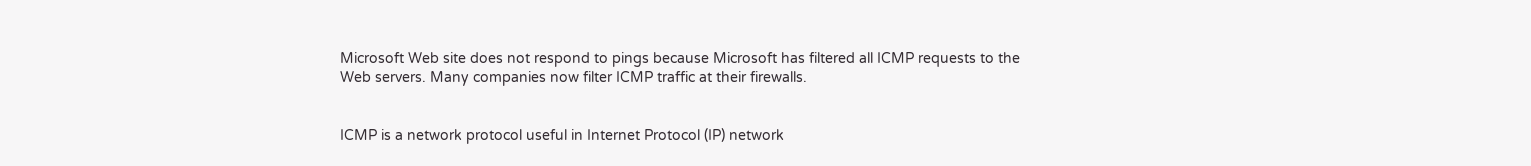Microsoft Web site does not respond to pings because Microsoft has filtered all ICMP requests to the Web servers. Many companies now filter ICMP traffic at their firewalls.


ICMP is a network protocol useful in Internet Protocol (IP) network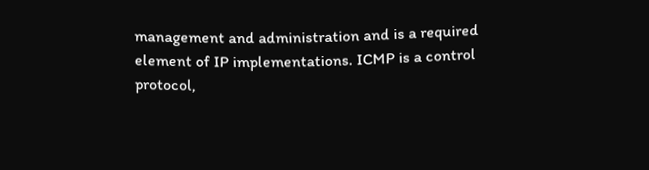management and administration and is a required element of IP implementations. ICMP is a control protocol,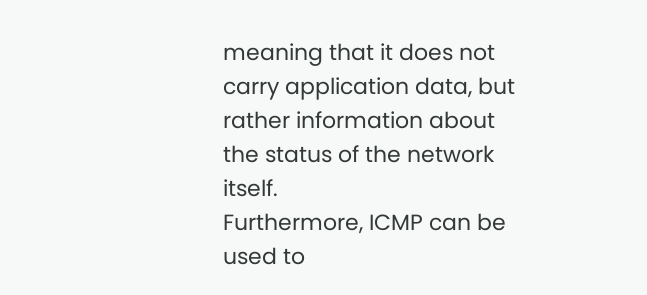meaning that it does not carry application data, but rather information about the status of the network itself.
Furthermore, ICMP can be used to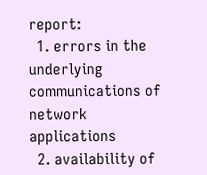report:
  1. errors in the underlying communications of network applications
  2. availability of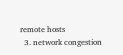remote hosts
  3. network congestion